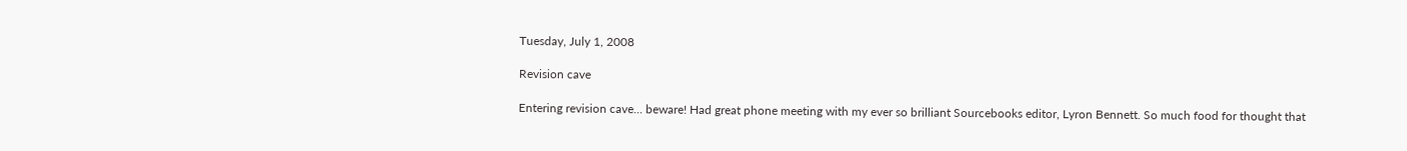Tuesday, July 1, 2008

Revision cave

Entering revision cave... beware! Had great phone meeting with my ever so brilliant Sourcebooks editor, Lyron Bennett. So much food for thought that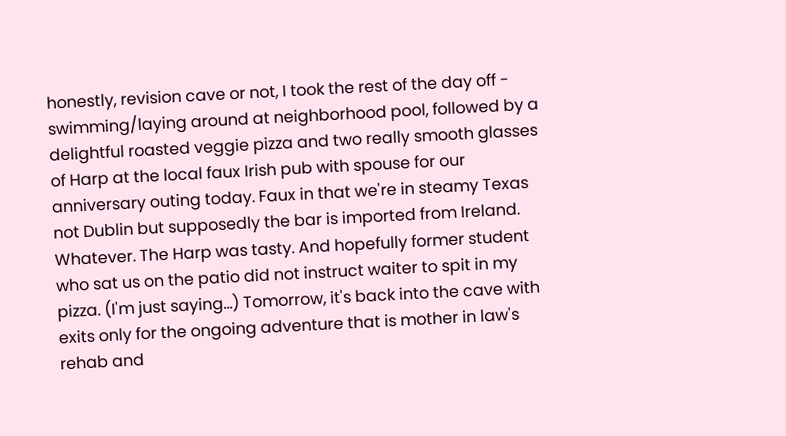honestly, revision cave or not, I took the rest of the day off - swimming/laying around at neighborhood pool, followed by a delightful roasted veggie pizza and two really smooth glasses of Harp at the local faux Irish pub with spouse for our anniversary outing today. Faux in that we're in steamy Texas not Dublin but supposedly the bar is imported from Ireland. Whatever. The Harp was tasty. And hopefully former student who sat us on the patio did not instruct waiter to spit in my pizza. (I'm just saying...) Tomorrow, it's back into the cave with exits only for the ongoing adventure that is mother in law's rehab and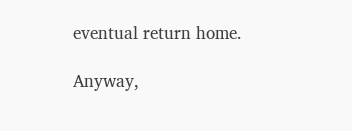eventual return home.

Anyway,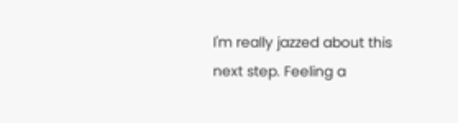I'm really jazzed about this next step. Feeling a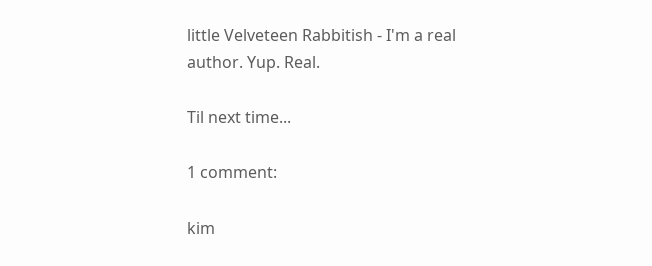little Velveteen Rabbitish - I'm a real author. Yup. Real.

Til next time...

1 comment:

kim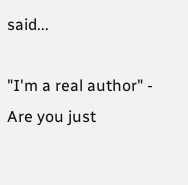said...

"I'm a real author" - Are you just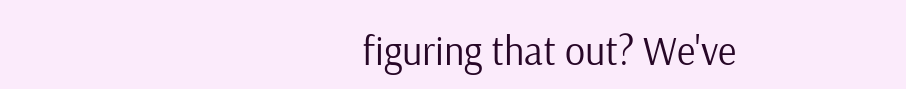figuring that out? We've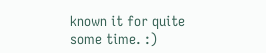known it for quite some time. :)